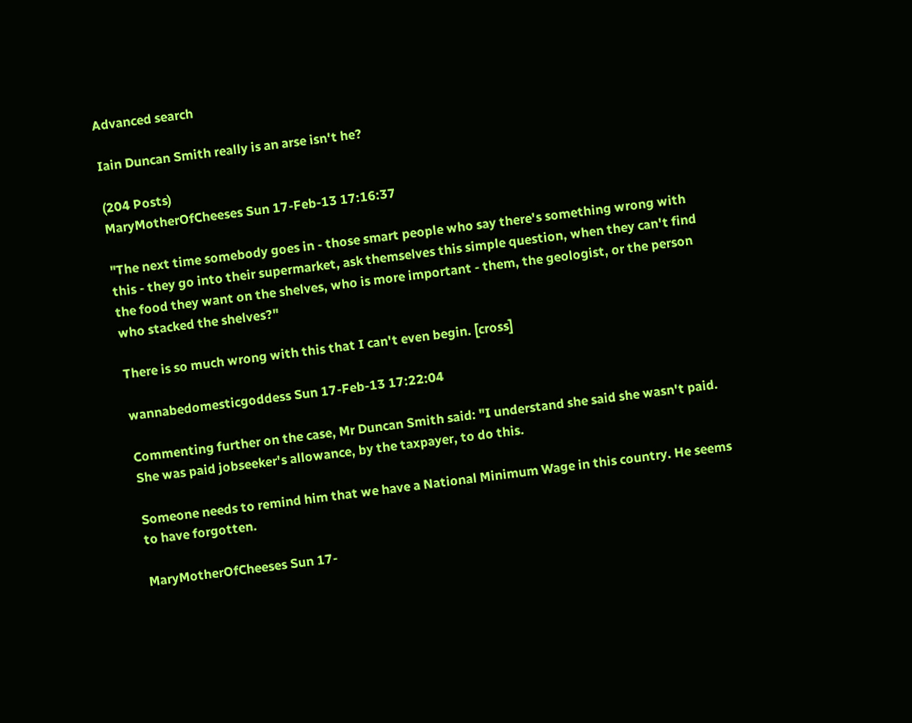Advanced search

Iain Duncan Smith really is an arse isn't he?

(204 Posts)
MaryMotherOfCheeses Sun 17-Feb-13 17:16:37

"The next time somebody goes in - those smart people who say there's something wrong with this - they go into their supermarket, ask themselves this simple question, when they can't find the food they want on the shelves, who is more important - them, the geologist, or the person who stacked the shelves?"

There is so much wrong with this that I can't even begin. [cross]

wannabedomesticgoddess Sun 17-Feb-13 17:22:04

Commenting further on the case, Mr Duncan Smith said: "I understand she said she wasn't paid. She was paid jobseeker's allowance, by the taxpayer, to do this.

Someone needs to remind him that we have a National Minimum Wage in this country. He seems to have forgotten.

MaryMotherOfCheeses Sun 17-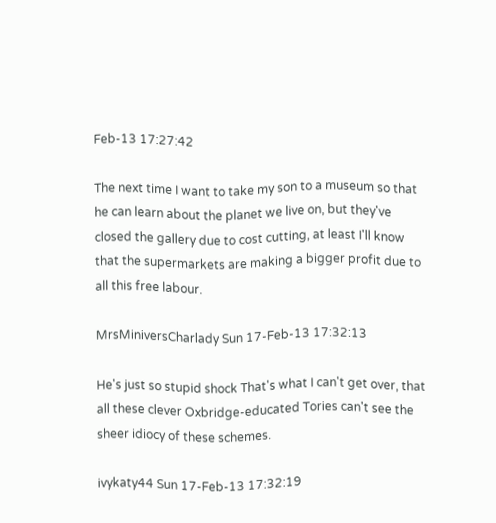Feb-13 17:27:42

The next time I want to take my son to a museum so that he can learn about the planet we live on, but they've closed the gallery due to cost cutting, at least I'll know that the supermarkets are making a bigger profit due to all this free labour.

MrsMiniversCharlady Sun 17-Feb-13 17:32:13

He's just so stupid shock That's what I can't get over, that all these clever Oxbridge-educated Tories can't see the sheer idiocy of these schemes.

ivykaty44 Sun 17-Feb-13 17:32:19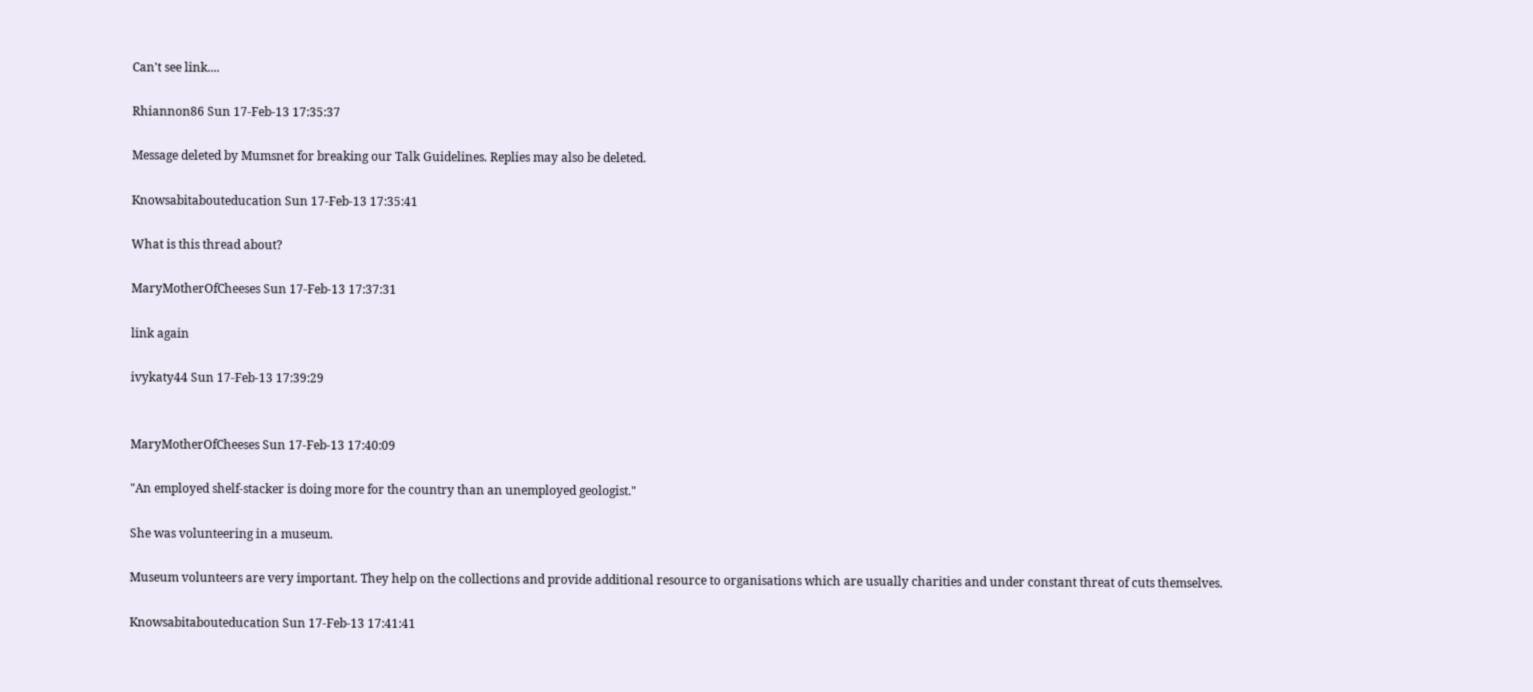Can't see link....

Rhiannon86 Sun 17-Feb-13 17:35:37

Message deleted by Mumsnet for breaking our Talk Guidelines. Replies may also be deleted.

Knowsabitabouteducation Sun 17-Feb-13 17:35:41

What is this thread about?

MaryMotherOfCheeses Sun 17-Feb-13 17:37:31

link again

ivykaty44 Sun 17-Feb-13 17:39:29


MaryMotherOfCheeses Sun 17-Feb-13 17:40:09

"An employed shelf-stacker is doing more for the country than an unemployed geologist."

She was volunteering in a museum.

Museum volunteers are very important. They help on the collections and provide additional resource to organisations which are usually charities and under constant threat of cuts themselves.

Knowsabitabouteducation Sun 17-Feb-13 17:41:41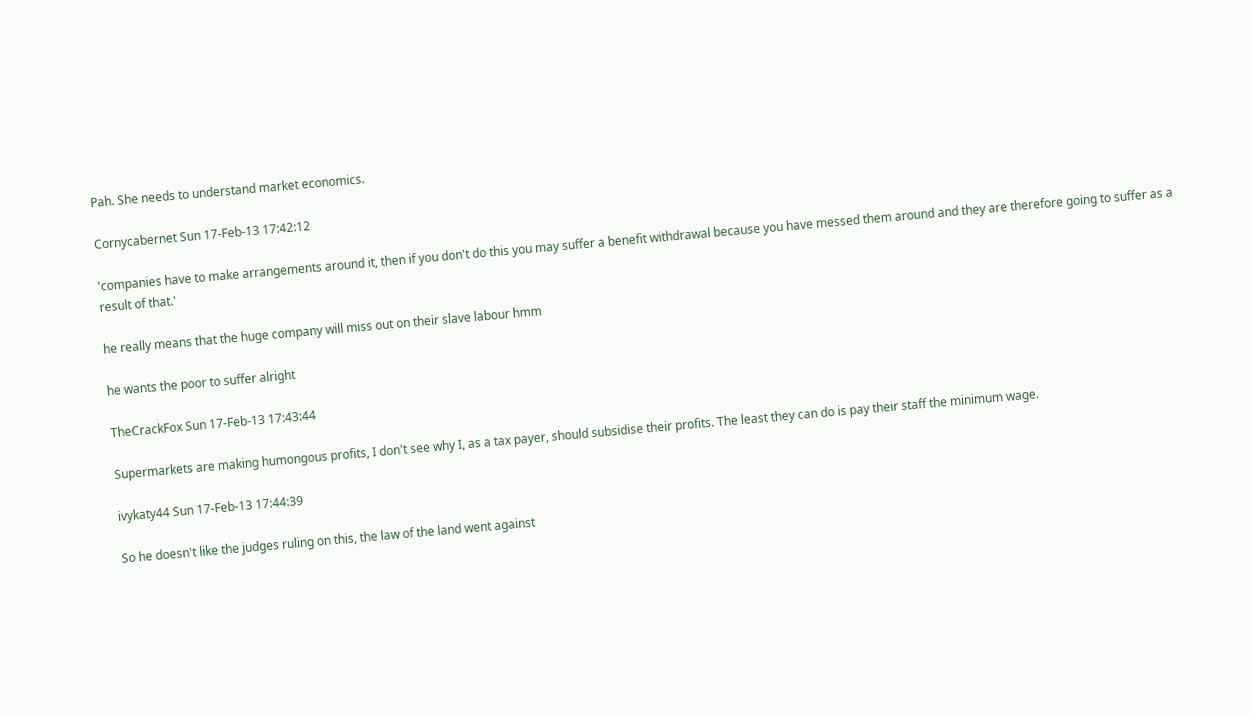Pah. She needs to understand market economics.

Cornycabernet Sun 17-Feb-13 17:42:12

'companies have to make arrangements around it, then if you don't do this you may suffer a benefit withdrawal because you have messed them around and they are therefore going to suffer as a result of that.'

he really means that the huge company will miss out on their slave labour hmm

he wants the poor to suffer alright

TheCrackFox Sun 17-Feb-13 17:43:44

Supermarkets are making humongous profits, I don't see why I, as a tax payer, should subsidise their profits. The least they can do is pay their staff the minimum wage.

ivykaty44 Sun 17-Feb-13 17:44:39

So he doesn't like the judges ruling on this, the law of the land went against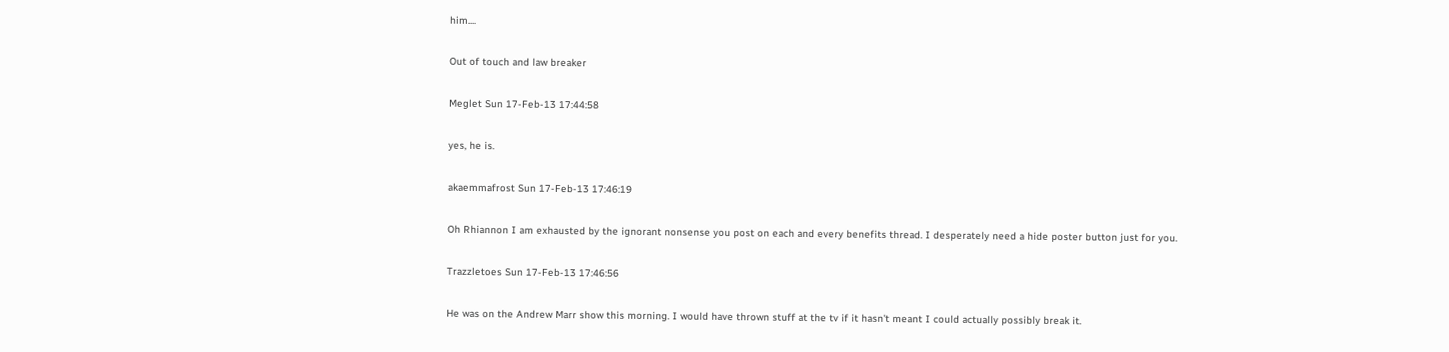him....

Out of touch and law breaker

Meglet Sun 17-Feb-13 17:44:58

yes, he is.

akaemmafrost Sun 17-Feb-13 17:46:19

Oh Rhiannon I am exhausted by the ignorant nonsense you post on each and every benefits thread. I desperately need a hide poster button just for you.

Trazzletoes Sun 17-Feb-13 17:46:56

He was on the Andrew Marr show this morning. I would have thrown stuff at the tv if it hasn't meant I could actually possibly break it.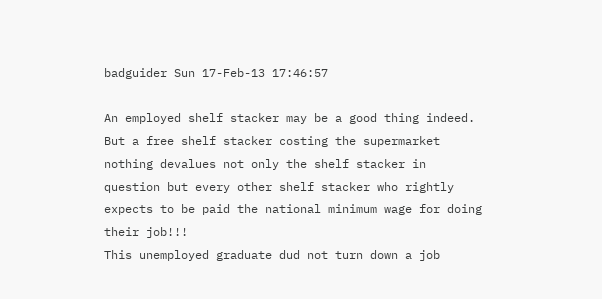badguider Sun 17-Feb-13 17:46:57

An employed shelf stacker may be a good thing indeed. But a free shelf stacker costing the supermarket nothing devalues not only the shelf stacker in question but every other shelf stacker who rightly expects to be paid the national minimum wage for doing their job!!!
This unemployed graduate dud not turn down a job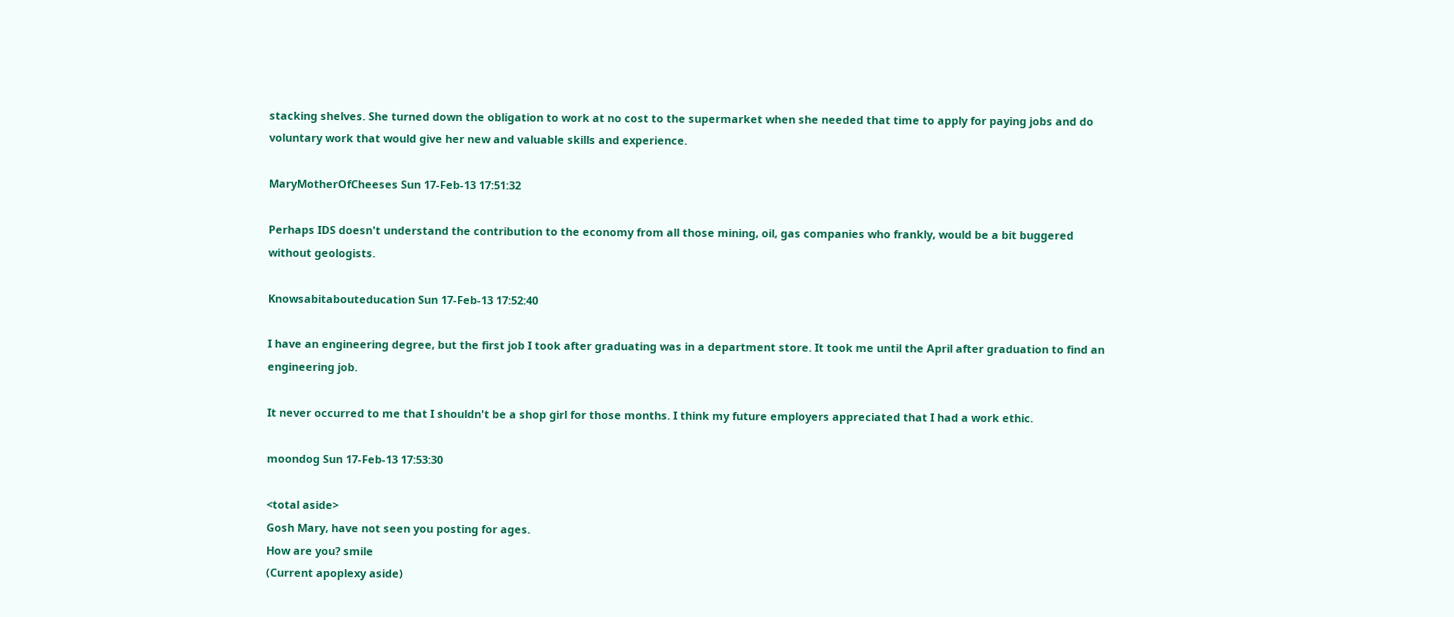stacking shelves. She turned down the obligation to work at no cost to the supermarket when she needed that time to apply for paying jobs and do voluntary work that would give her new and valuable skills and experience.

MaryMotherOfCheeses Sun 17-Feb-13 17:51:32

Perhaps IDS doesn't understand the contribution to the economy from all those mining, oil, gas companies who frankly, would be a bit buggered without geologists.

Knowsabitabouteducation Sun 17-Feb-13 17:52:40

I have an engineering degree, but the first job I took after graduating was in a department store. It took me until the April after graduation to find an engineering job.

It never occurred to me that I shouldn't be a shop girl for those months. I think my future employers appreciated that I had a work ethic.

moondog Sun 17-Feb-13 17:53:30

<total aside>
Gosh Mary, have not seen you posting for ages.
How are you? smile
(Current apoplexy aside)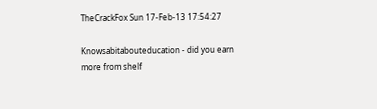TheCrackFox Sun 17-Feb-13 17:54:27

Knowsabitabouteducation - did you earn more from shelf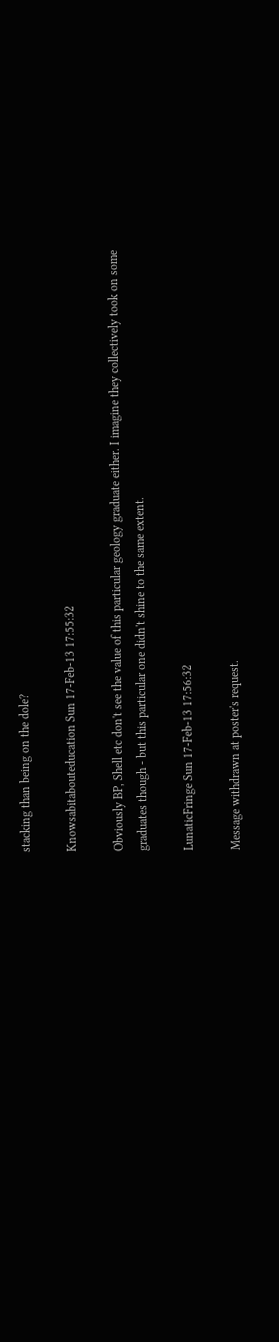stacking than being on the dole?

Knowsabitabouteducation Sun 17-Feb-13 17:55:32

Obviously BP, Shell etc don't see the value of this particular geology graduate either. I imagine they collectively took on some graduates though - but this particular one didn't shine to the same extent.

LunaticFringe Sun 17-Feb-13 17:56:32

Message withdrawn at poster's request.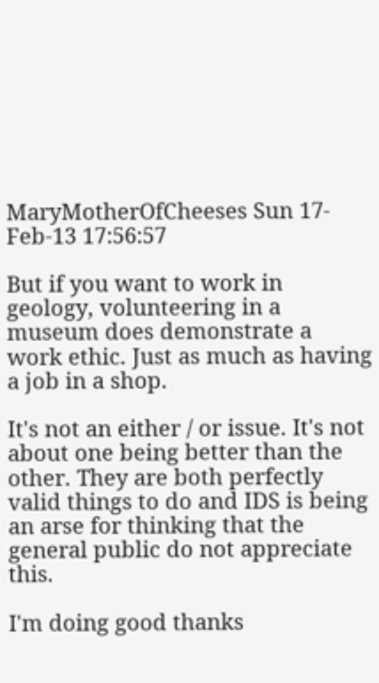MaryMotherOfCheeses Sun 17-Feb-13 17:56:57

But if you want to work in geology, volunteering in a museum does demonstrate a work ethic. Just as much as having a job in a shop.

It's not an either / or issue. It's not about one being better than the other. They are both perfectly valid things to do and IDS is being an arse for thinking that the general public do not appreciate this.

I'm doing good thanks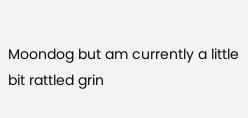Moondog but am currently a little bit rattled grin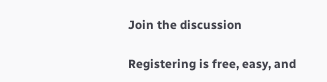Join the discussion

Registering is free, easy, and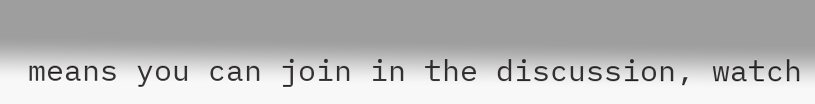means you can join in the discussion, watch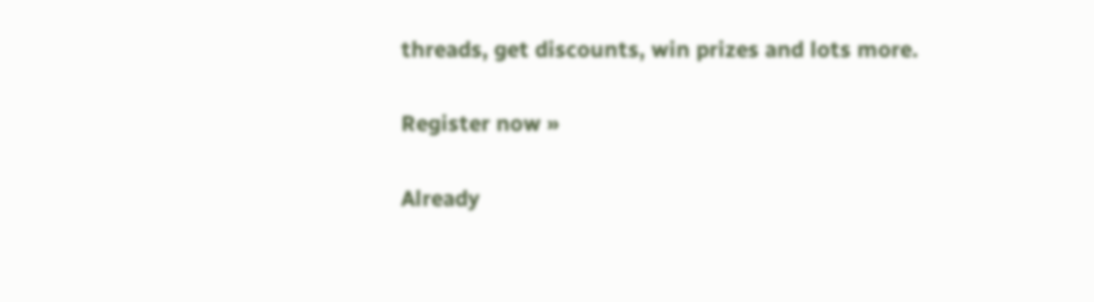threads, get discounts, win prizes and lots more.

Register now »

Already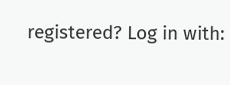registered? Log in with: